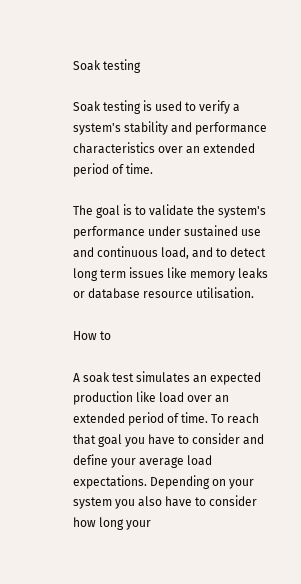Soak testing

Soak testing is used to verify a system's stability and performance characteristics over an extended period of time.

The goal is to validate the system's performance under sustained use and continuous load, and to detect long term issues like memory leaks or database resource utilisation.

How to

A soak test simulates an expected production like load over an extended period of time. To reach that goal you have to consider and define your average load expectations. Depending on your system you also have to consider how long your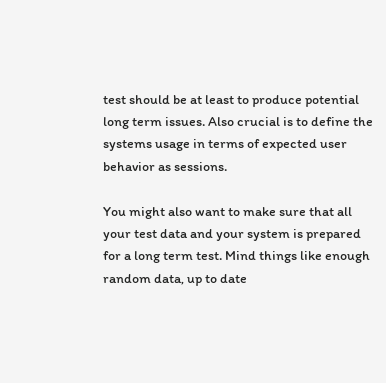test should be at least to produce potential long term issues. Also crucial is to define the systems usage in terms of expected user behavior as sessions.

You might also want to make sure that all your test data and your system is prepared for a long term test. Mind things like enough random data, up to date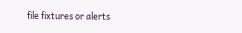file fixtures or alerts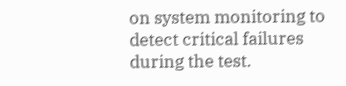on system monitoring to detect critical failures during the test.